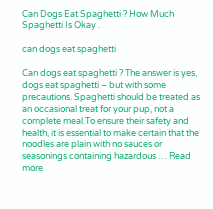Can Dogs Eat Spaghetti ? How Much Spaghetti Is Okay .

can dogs eat spaghetti

Can dogs eat spaghetti ? The answer is yes, dogs eat spaghetti – but with some precautions. Spaghetti should be treated as an occasional treat for your pup, not a complete meal.To ensure their safety and health, it is essential to make certain that the noodles are plain with no sauces or seasonings containing hazardous … Read more